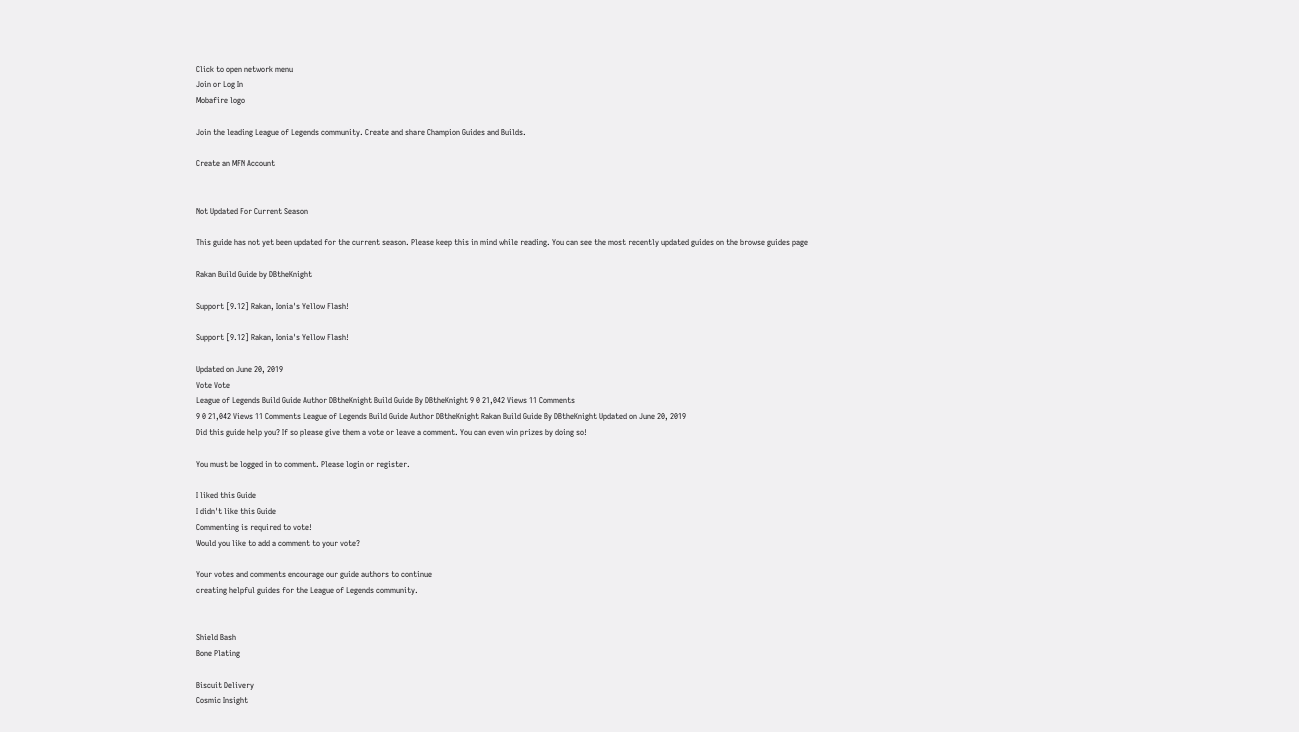Click to open network menu
Join or Log In
Mobafire logo

Join the leading League of Legends community. Create and share Champion Guides and Builds.

Create an MFN Account


Not Updated For Current Season

This guide has not yet been updated for the current season. Please keep this in mind while reading. You can see the most recently updated guides on the browse guides page

Rakan Build Guide by DBtheKnight

Support [9.12] Rakan, Ionia's Yellow Flash!

Support [9.12] Rakan, Ionia's Yellow Flash!

Updated on June 20, 2019
Vote Vote
League of Legends Build Guide Author DBtheKnight Build Guide By DBtheKnight 9 0 21,042 Views 11 Comments
9 0 21,042 Views 11 Comments League of Legends Build Guide Author DBtheKnight Rakan Build Guide By DBtheKnight Updated on June 20, 2019
Did this guide help you? If so please give them a vote or leave a comment. You can even win prizes by doing so!

You must be logged in to comment. Please login or register.

I liked this Guide
I didn't like this Guide
Commenting is required to vote!
Would you like to add a comment to your vote?

Your votes and comments encourage our guide authors to continue
creating helpful guides for the League of Legends community.


Shield Bash
Bone Plating

Biscuit Delivery
Cosmic Insight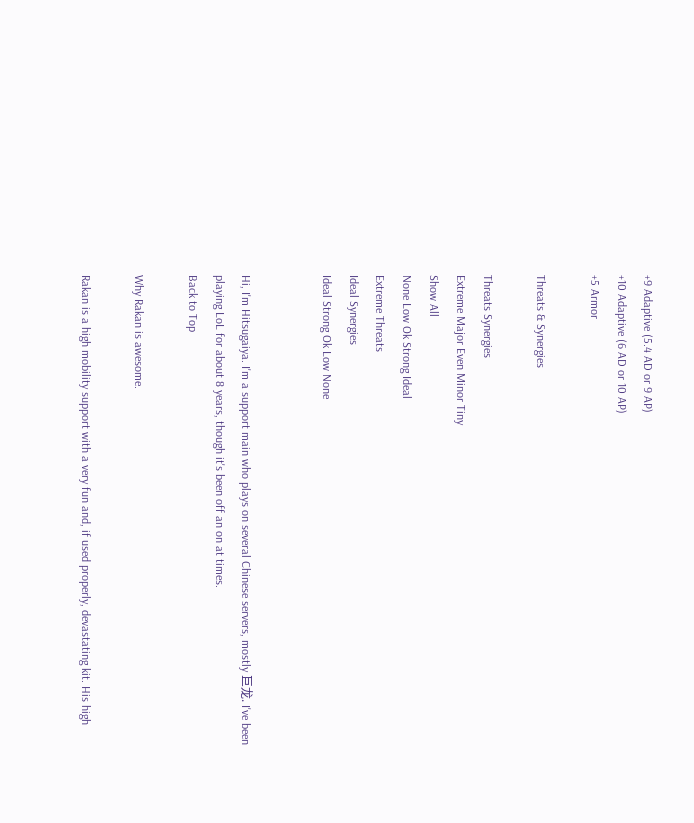+9 Adaptive (5.4 AD or 9 AP)
+10 Adaptive (6 AD or 10 AP)
+5 Armor

Threats & Synergies

Threats Synergies
Extreme Major Even Minor Tiny
Show All
None Low Ok Strong Ideal
Extreme Threats
Ideal Synergies
Ideal Strong Ok Low None


Hi, I'm Hitsugaiya. I'm a support main who plays on several Chinese servers, mostly 巨龙. I've been playing LoL for about 8 years, though it's been off an on at times.
Back to Top

Why Rakan is awesome.

Rakan is a high mobility support with a very fun and, if used properly, devastating kit. His high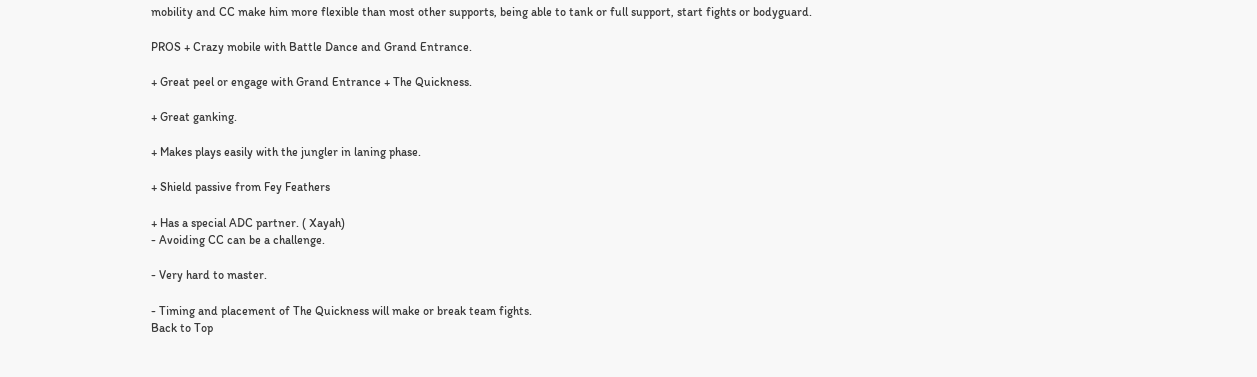mobility and CC make him more flexible than most other supports, being able to tank or full support, start fights or bodyguard.

PROS + Crazy mobile with Battle Dance and Grand Entrance.

+ Great peel or engage with Grand Entrance + The Quickness.

+ Great ganking.

+ Makes plays easily with the jungler in laning phase.

+ Shield passive from Fey Feathers

+ Has a special ADC partner. ( Xayah)
- Avoiding CC can be a challenge.

- Very hard to master.

- Timing and placement of The Quickness will make or break team fights.
Back to Top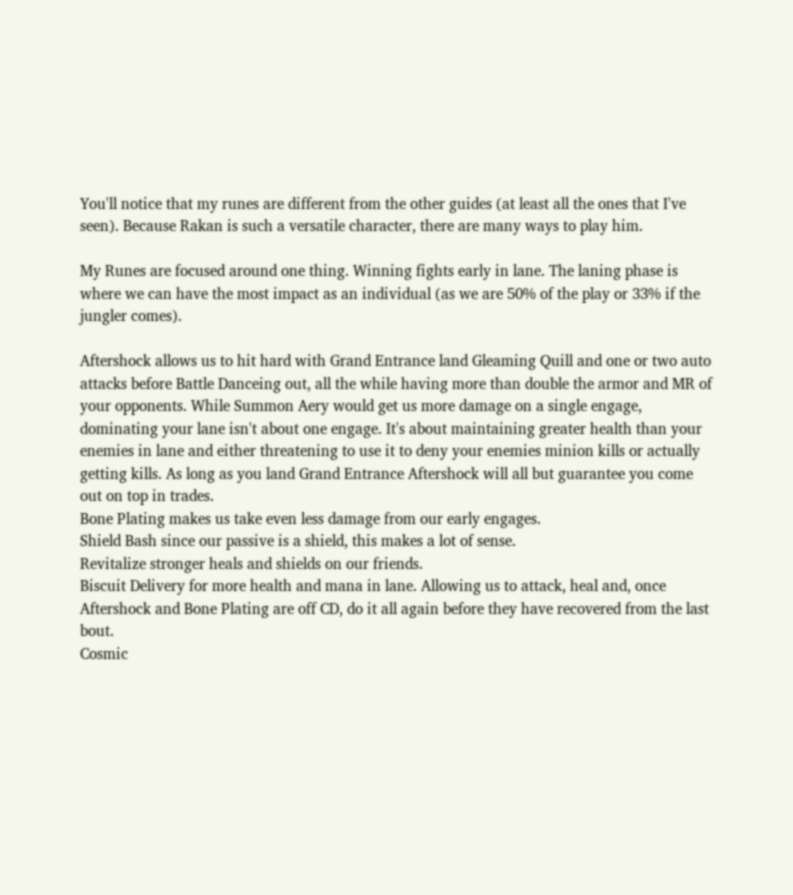You'll notice that my runes are different from the other guides (at least all the ones that I've seen). Because Rakan is such a versatile character, there are many ways to play him.

My Runes are focused around one thing. Winning fights early in lane. The laning phase is where we can have the most impact as an individual (as we are 50% of the play or 33% if the jungler comes).

Aftershock allows us to hit hard with Grand Entrance land Gleaming Quill and one or two auto attacks before Battle Danceing out, all the while having more than double the armor and MR of your opponents. While Summon Aery would get us more damage on a single engage, dominating your lane isn't about one engage. It's about maintaining greater health than your enemies in lane and either threatening to use it to deny your enemies minion kills or actually getting kills. As long as you land Grand Entrance Aftershock will all but guarantee you come out on top in trades.
Bone Plating makes us take even less damage from our early engages.
Shield Bash since our passive is a shield, this makes a lot of sense.
Revitalize stronger heals and shields on our friends.
Biscuit Delivery for more health and mana in lane. Allowing us to attack, heal and, once Aftershock and Bone Plating are off CD, do it all again before they have recovered from the last bout.
Cosmic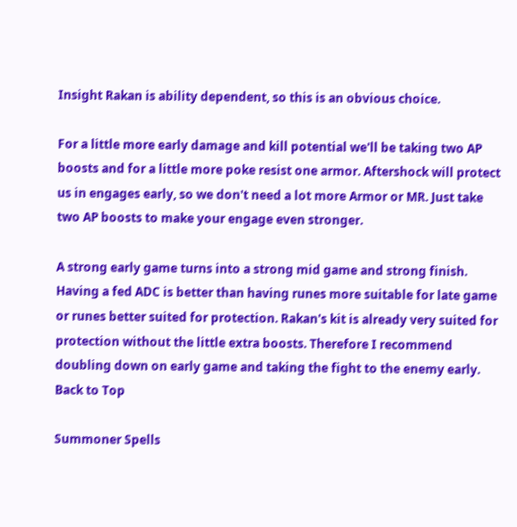Insight Rakan is ability dependent, so this is an obvious choice.

For a little more early damage and kill potential we'll be taking two AP boosts and for a little more poke resist one armor. Aftershock will protect us in engages early, so we don't need a lot more Armor or MR. Just take two AP boosts to make your engage even stronger.

A strong early game turns into a strong mid game and strong finish. Having a fed ADC is better than having runes more suitable for late game or runes better suited for protection. Rakan's kit is already very suited for protection without the little extra boosts. Therefore I recommend doubling down on early game and taking the fight to the enemy early.
Back to Top

Summoner Spells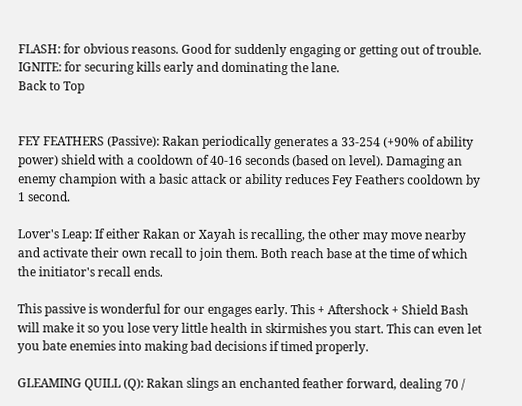FLASH: for obvious reasons. Good for suddenly engaging or getting out of trouble.
IGNITE: for securing kills early and dominating the lane.
Back to Top


FEY FEATHERS (Passive): Rakan periodically generates a 33-254 (+90% of ability power) shield with a cooldown of 40-16 seconds (based on level). Damaging an enemy champion with a basic attack or ability reduces Fey Feathers cooldown by 1 second.

Lover's Leap: If either Rakan or Xayah is recalling, the other may move nearby and activate their own recall to join them. Both reach base at the time of which the initiator's recall ends.

This passive is wonderful for our engages early. This + Aftershock + Shield Bash will make it so you lose very little health in skirmishes you start. This can even let you bate enemies into making bad decisions if timed properly.

GLEAMING QUILL (Q): Rakan slings an enchanted feather forward, dealing 70 /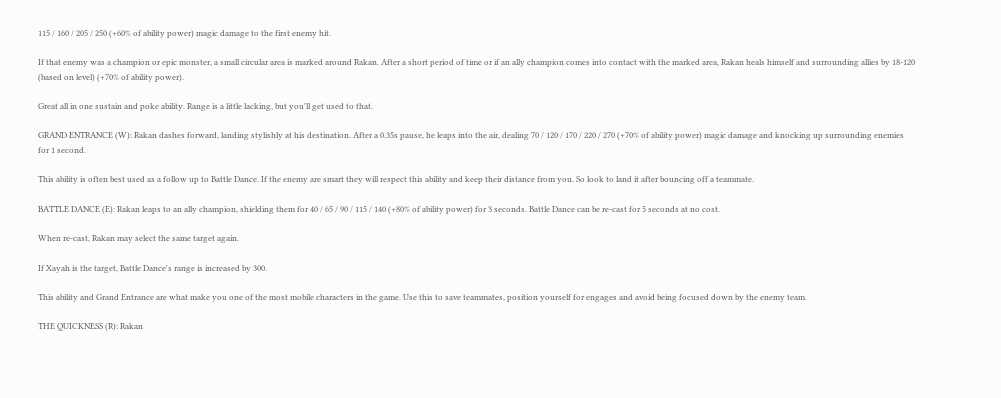115 / 160 / 205 / 250 (+60% of ability power) magic damage to the first enemy hit.

If that enemy was a champion or epic monster, a small circular area is marked around Rakan. After a short period of time or if an ally champion comes into contact with the marked area, Rakan heals himself and surrounding allies by 18-120 (based on level) (+70% of ability power).

Great all in one sustain and poke ability. Range is a little lacking, but you'll get used to that.

GRAND ENTRANCE (W): Rakan dashes forward, landing stylishly at his destination. After a 0.35s pause, he leaps into the air, dealing 70 / 120 / 170 / 220 / 270 (+70% of ability power) magic damage and knocking up surrounding enemies for 1 second.

This ability is often best used as a follow up to Battle Dance. If the enemy are smart they will respect this ability and keep their distance from you. So look to land it after bouncing off a teammate.

BATTLE DANCE (E): Rakan leaps to an ally champion, shielding them for 40 / 65 / 90 / 115 / 140 (+80% of ability power) for 3 seconds. Battle Dance can be re-cast for 5 seconds at no cost.

When re-cast, Rakan may select the same target again.

If Xayah is the target, Battle Dance's range is increased by 300.

This ability and Grand Entrance are what make you one of the most mobile characters in the game. Use this to save teammates, position yourself for engages and avoid being focused down by the enemy team.

THE QUICKNESS (R): Rakan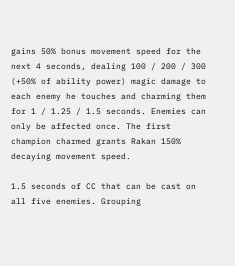gains 50% bonus movement speed for the next 4 seconds, dealing 100 / 200 / 300 (+50% of ability power) magic damage to each enemy he touches and charming them for 1 / 1.25 / 1.5 seconds. Enemies can only be affected once. The first champion charmed grants Rakan 150% decaying movement speed.

1.5 seconds of CC that can be cast on all five enemies. Grouping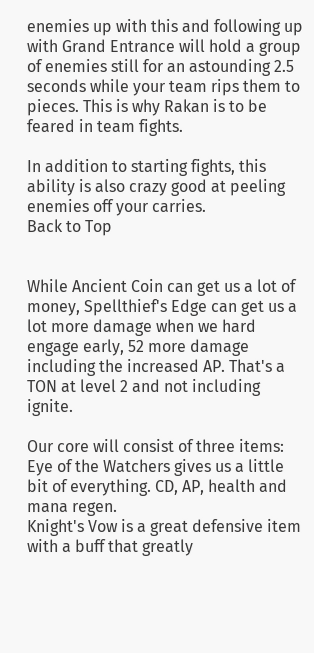enemies up with this and following up with Grand Entrance will hold a group of enemies still for an astounding 2.5 seconds while your team rips them to pieces. This is why Rakan is to be feared in team fights.

In addition to starting fights, this ability is also crazy good at peeling enemies off your carries.
Back to Top


While Ancient Coin can get us a lot of money, Spellthief's Edge can get us a lot more damage when we hard engage early, 52 more damage including the increased AP. That's a TON at level 2 and not including ignite.

Our core will consist of three items:
Eye of the Watchers gives us a little bit of everything. CD, AP, health and mana regen.
Knight's Vow is a great defensive item with a buff that greatly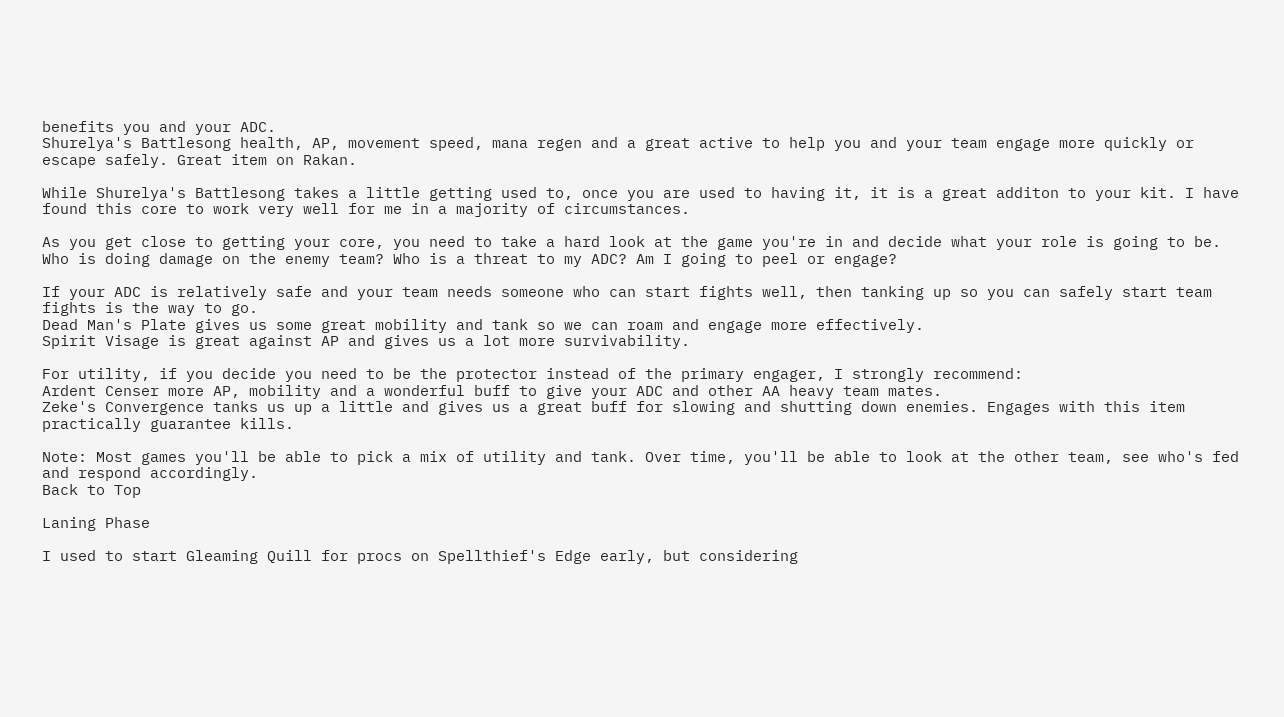benefits you and your ADC.
Shurelya's Battlesong health, AP, movement speed, mana regen and a great active to help you and your team engage more quickly or escape safely. Great item on Rakan.

While Shurelya's Battlesong takes a little getting used to, once you are used to having it, it is a great additon to your kit. I have found this core to work very well for me in a majority of circumstances.

As you get close to getting your core, you need to take a hard look at the game you're in and decide what your role is going to be. Who is doing damage on the enemy team? Who is a threat to my ADC? Am I going to peel or engage?

If your ADC is relatively safe and your team needs someone who can start fights well, then tanking up so you can safely start team fights is the way to go.
Dead Man's Plate gives us some great mobility and tank so we can roam and engage more effectively.
Spirit Visage is great against AP and gives us a lot more survivability.

For utility, if you decide you need to be the protector instead of the primary engager, I strongly recommend:
Ardent Censer more AP, mobility and a wonderful buff to give your ADC and other AA heavy team mates.
Zeke's Convergence tanks us up a little and gives us a great buff for slowing and shutting down enemies. Engages with this item practically guarantee kills.

Note: Most games you'll be able to pick a mix of utility and tank. Over time, you'll be able to look at the other team, see who's fed and respond accordingly.
Back to Top

Laning Phase

I used to start Gleaming Quill for procs on Spellthief's Edge early, but considering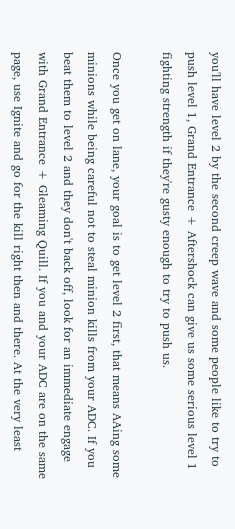you'll have level 2 by the second creep wave and some people like to try to push level 1, Grand Entrance + Aftershock can give us some serious level 1 fighting strength if they're gusty enough to try to push us.

Once you get on lane, your goal is to get level 2 first, that means AAing some minions while being careful not to steal minion kills from your ADC. If you beat them to level 2 and they don't back off, look for an immediate engage with Grand Entrance + Gleaming Quill. If you and your ADC are on the same page, use Ignite and go for the kill right then and there. At the very least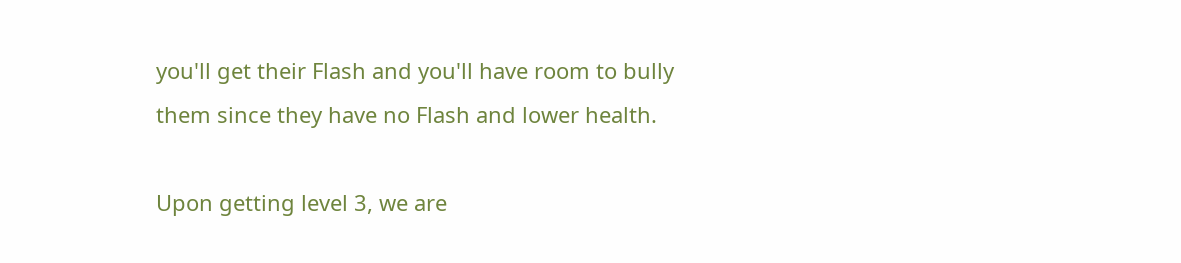you'll get their Flash and you'll have room to bully them since they have no Flash and lower health.

Upon getting level 3, we are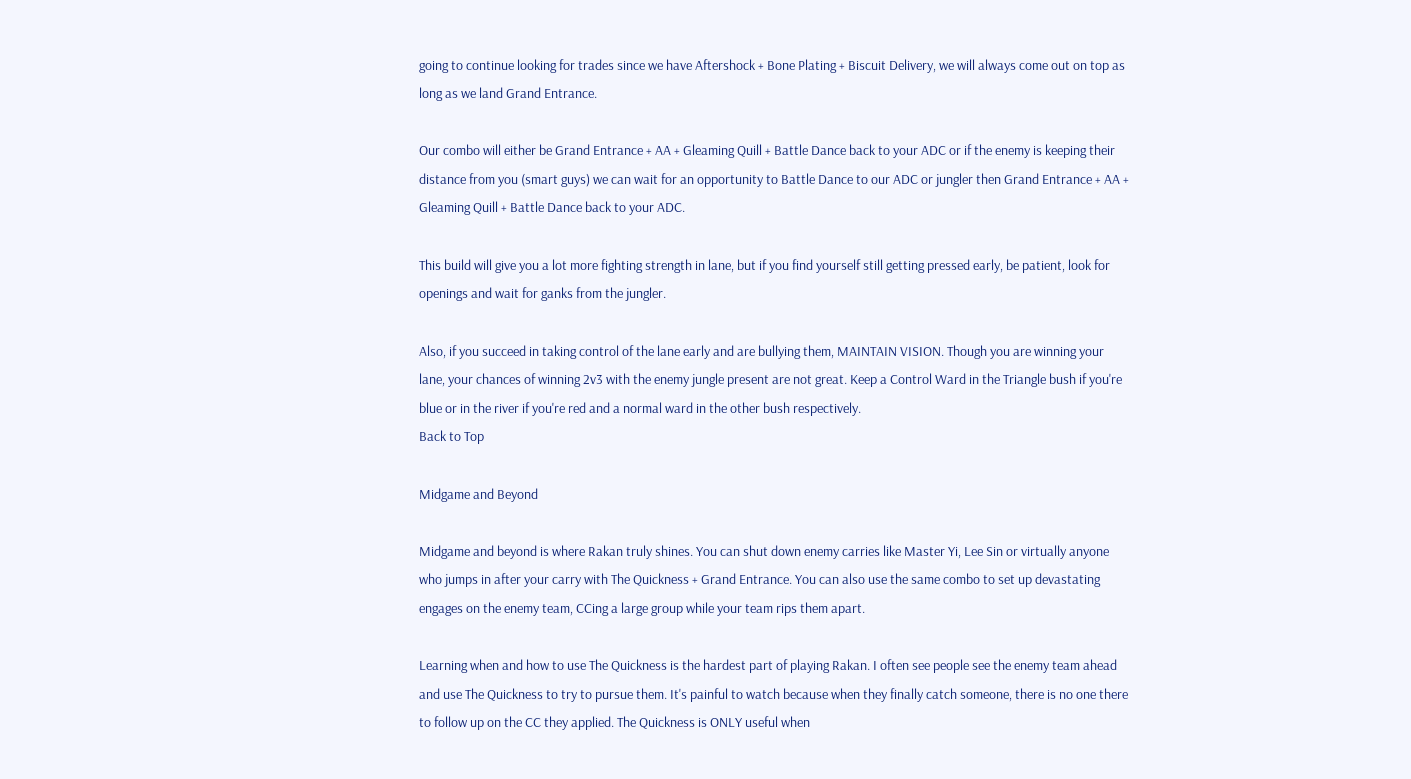going to continue looking for trades since we have Aftershock + Bone Plating + Biscuit Delivery, we will always come out on top as long as we land Grand Entrance.

Our combo will either be Grand Entrance + AA + Gleaming Quill + Battle Dance back to your ADC or if the enemy is keeping their distance from you (smart guys) we can wait for an opportunity to Battle Dance to our ADC or jungler then Grand Entrance + AA + Gleaming Quill + Battle Dance back to your ADC.

This build will give you a lot more fighting strength in lane, but if you find yourself still getting pressed early, be patient, look for openings and wait for ganks from the jungler.

Also, if you succeed in taking control of the lane early and are bullying them, MAINTAIN VISION. Though you are winning your lane, your chances of winning 2v3 with the enemy jungle present are not great. Keep a Control Ward in the Triangle bush if you're blue or in the river if you're red and a normal ward in the other bush respectively.
Back to Top

Midgame and Beyond

Midgame and beyond is where Rakan truly shines. You can shut down enemy carries like Master Yi, Lee Sin or virtually anyone who jumps in after your carry with The Quickness + Grand Entrance. You can also use the same combo to set up devastating engages on the enemy team, CCing a large group while your team rips them apart.

Learning when and how to use The Quickness is the hardest part of playing Rakan. I often see people see the enemy team ahead and use The Quickness to try to pursue them. It's painful to watch because when they finally catch someone, there is no one there to follow up on the CC they applied. The Quickness is ONLY useful when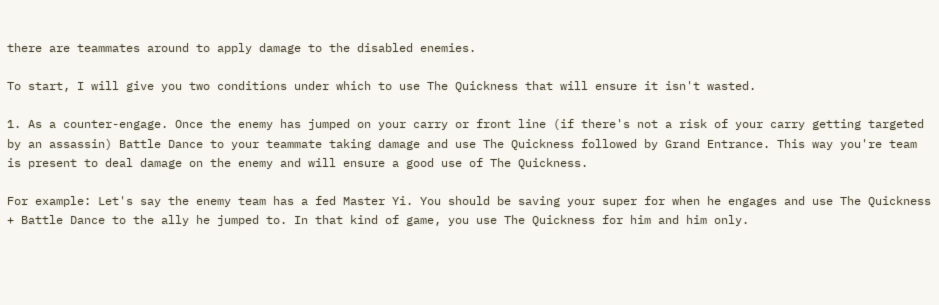there are teammates around to apply damage to the disabled enemies.

To start, I will give you two conditions under which to use The Quickness that will ensure it isn't wasted.

1. As a counter-engage. Once the enemy has jumped on your carry or front line (if there's not a risk of your carry getting targeted by an assassin) Battle Dance to your teammate taking damage and use The Quickness followed by Grand Entrance. This way you're team is present to deal damage on the enemy and will ensure a good use of The Quickness.

For example: Let's say the enemy team has a fed Master Yi. You should be saving your super for when he engages and use The Quickness + Battle Dance to the ally he jumped to. In that kind of game, you use The Quickness for him and him only.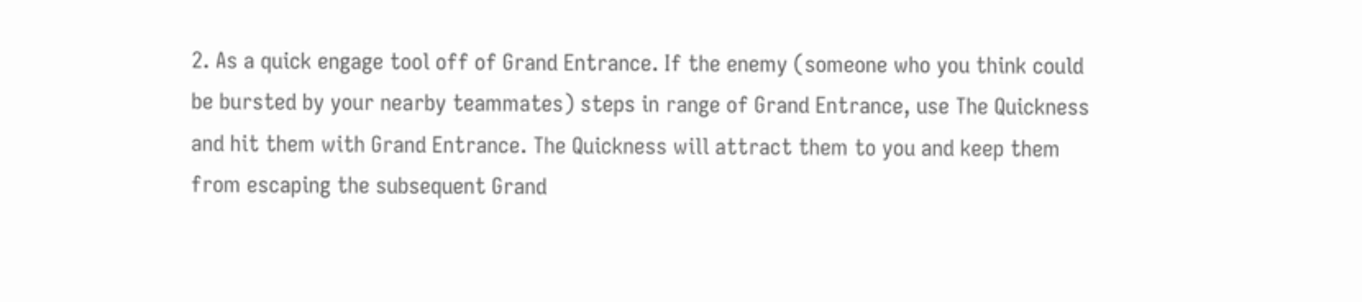2. As a quick engage tool off of Grand Entrance. If the enemy (someone who you think could be bursted by your nearby teammates) steps in range of Grand Entrance, use The Quickness and hit them with Grand Entrance. The Quickness will attract them to you and keep them from escaping the subsequent Grand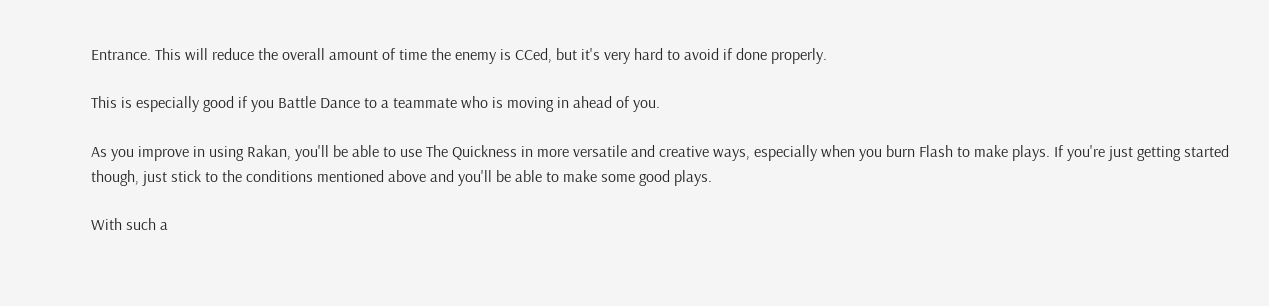Entrance. This will reduce the overall amount of time the enemy is CCed, but it's very hard to avoid if done properly.

This is especially good if you Battle Dance to a teammate who is moving in ahead of you.

As you improve in using Rakan, you'll be able to use The Quickness in more versatile and creative ways, especially when you burn Flash to make plays. If you're just getting started though, just stick to the conditions mentioned above and you'll be able to make some good plays.

With such a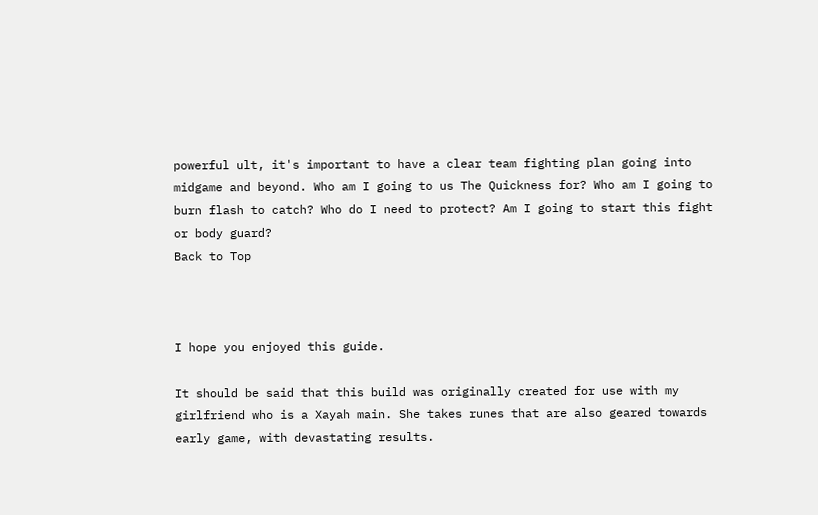powerful ult, it's important to have a clear team fighting plan going into midgame and beyond. Who am I going to us The Quickness for? Who am I going to burn flash to catch? Who do I need to protect? Am I going to start this fight or body guard?
Back to Top



I hope you enjoyed this guide.

It should be said that this build was originally created for use with my girlfriend who is a Xayah main. She takes runes that are also geared towards early game, with devastating results.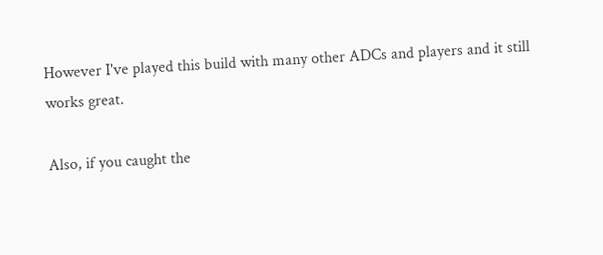However I've played this build with many other ADCs and players and it still works great.

Also, if you caught the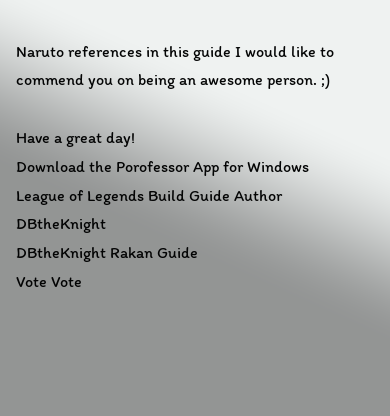Naruto references in this guide I would like to commend you on being an awesome person. ;)

Have a great day!
Download the Porofessor App for Windows
League of Legends Build Guide Author DBtheKnight
DBtheKnight Rakan Guide
Vote Vote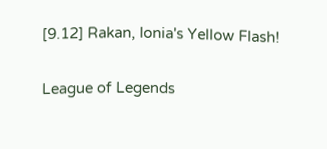[9.12] Rakan, Ionia's Yellow Flash!

League of Legends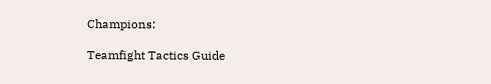Champions:

Teamfight Tactics Guide